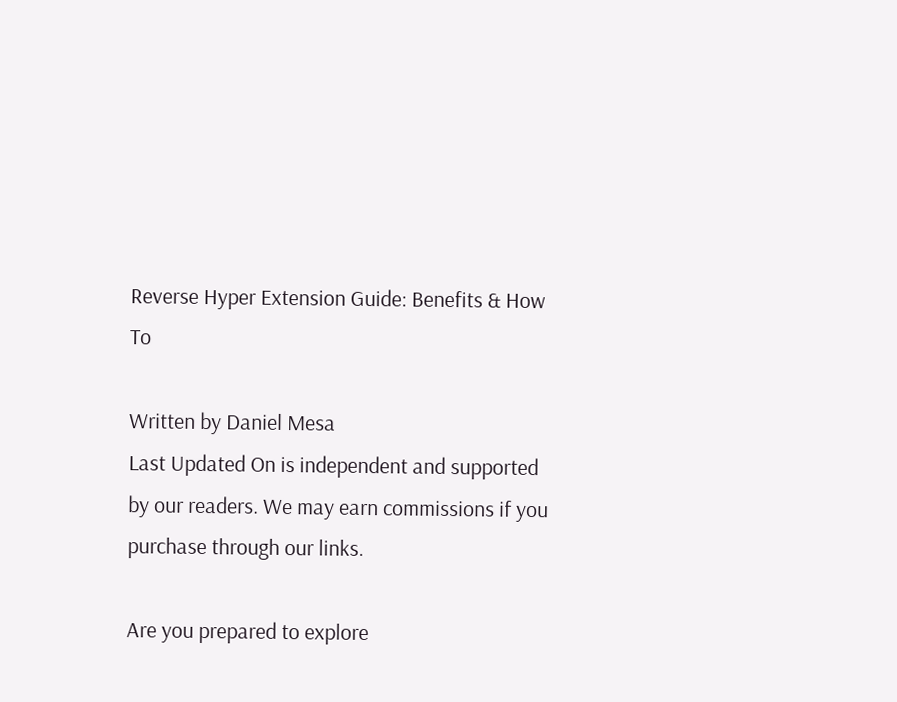Reverse Hyper Extension Guide: Benefits & How To

Written by Daniel Mesa
Last Updated On is independent and supported by our readers. We may earn commissions if you purchase through our links.

Are you prepared to explore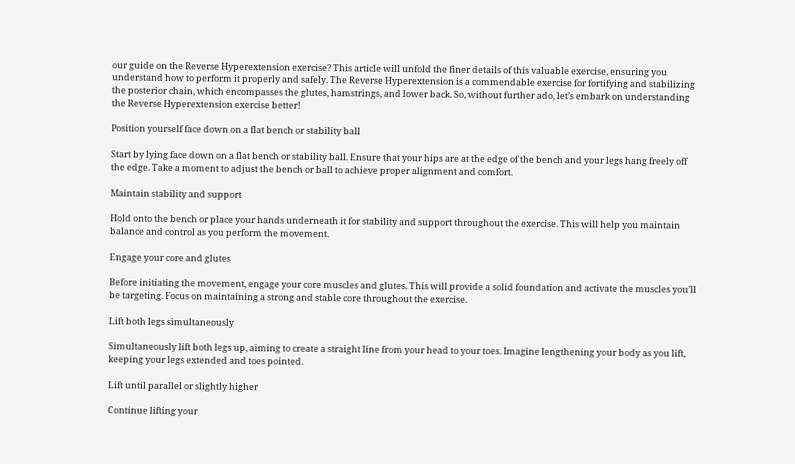our guide on the Reverse Hyperextension exercise? This article will unfold the finer details of this valuable exercise, ensuring you understand how to perform it properly and safely. The Reverse Hyperextension is a commendable exercise for fortifying and stabilizing the posterior chain, which encompasses the glutes, hamstrings, and lower back. So, without further ado, let’s embark on understanding the Reverse Hyperextension exercise better!

Position yourself face down on a flat bench or stability ball

Start by lying face down on a flat bench or stability ball. Ensure that your hips are at the edge of the bench and your legs hang freely off the edge. Take a moment to adjust the bench or ball to achieve proper alignment and comfort.

Maintain stability and support

Hold onto the bench or place your hands underneath it for stability and support throughout the exercise. This will help you maintain balance and control as you perform the movement.

Engage your core and glutes

Before initiating the movement, engage your core muscles and glutes. This will provide a solid foundation and activate the muscles you’ll be targeting. Focus on maintaining a strong and stable core throughout the exercise.

Lift both legs simultaneously

Simultaneously lift both legs up, aiming to create a straight line from your head to your toes. Imagine lengthening your body as you lift, keeping your legs extended and toes pointed.

Lift until parallel or slightly higher

Continue lifting your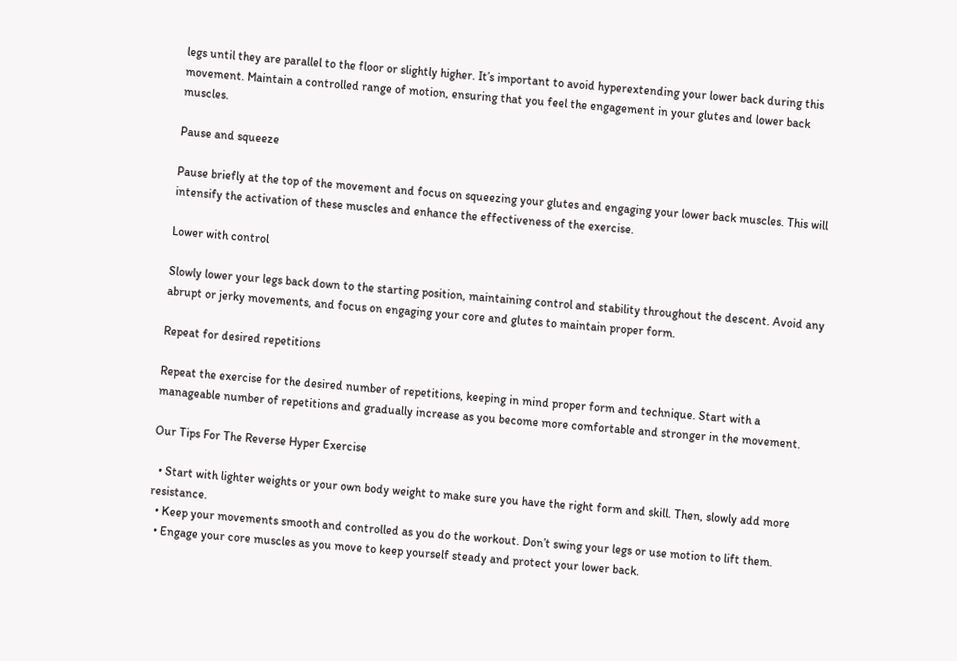legs until they are parallel to the floor or slightly higher. It’s important to avoid hyperextending your lower back during this movement. Maintain a controlled range of motion, ensuring that you feel the engagement in your glutes and lower back muscles.

Pause and squeeze

Pause briefly at the top of the movement and focus on squeezing your glutes and engaging your lower back muscles. This will intensify the activation of these muscles and enhance the effectiveness of the exercise.

Lower with control

Slowly lower your legs back down to the starting position, maintaining control and stability throughout the descent. Avoid any abrupt or jerky movements, and focus on engaging your core and glutes to maintain proper form.

Repeat for desired repetitions

Repeat the exercise for the desired number of repetitions, keeping in mind proper form and technique. Start with a manageable number of repetitions and gradually increase as you become more comfortable and stronger in the movement.

Our Tips For The Reverse Hyper Exercise

  • Start with lighter weights or your own body weight to make sure you have the right form and skill. Then, slowly add more resistance.
  • Keep your movements smooth and controlled as you do the workout. Don’t swing your legs or use motion to lift them.
  • Engage your core muscles as you move to keep yourself steady and protect your lower back.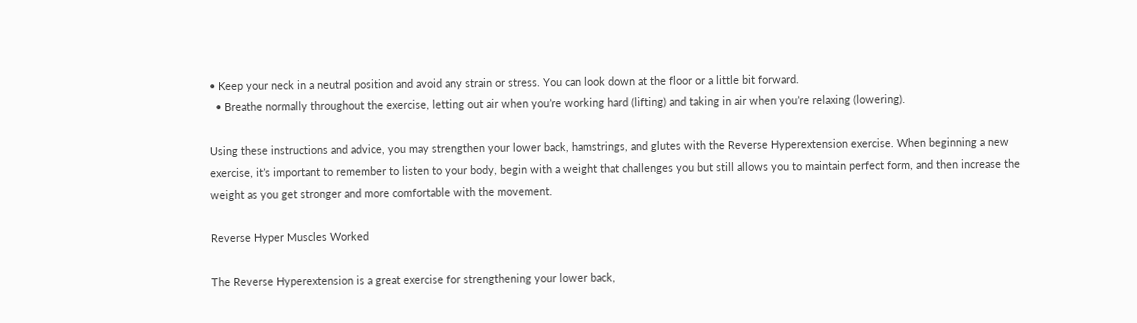• Keep your neck in a neutral position and avoid any strain or stress. You can look down at the floor or a little bit forward.
  • Breathe normally throughout the exercise, letting out air when you’re working hard (lifting) and taking in air when you’re relaxing (lowering).

Using these instructions and advice, you may strengthen your lower back, hamstrings, and glutes with the Reverse Hyperextension exercise. When beginning a new exercise, it’s important to remember to listen to your body, begin with a weight that challenges you but still allows you to maintain perfect form, and then increase the weight as you get stronger and more comfortable with the movement.

Reverse Hyper Muscles Worked

The Reverse Hyperextension is a great exercise for strengthening your lower back,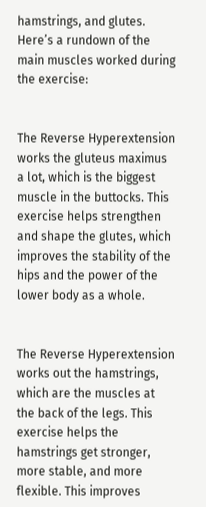hamstrings, and glutes. Here’s a rundown of the main muscles worked during the exercise:


The Reverse Hyperextension works the gluteus maximus a lot, which is the biggest muscle in the buttocks. This exercise helps strengthen and shape the glutes, which improves the stability of the hips and the power of the lower body as a whole.


The Reverse Hyperextension works out the hamstrings, which are the muscles at the back of the legs. This exercise helps the hamstrings get stronger, more stable, and more flexible. This improves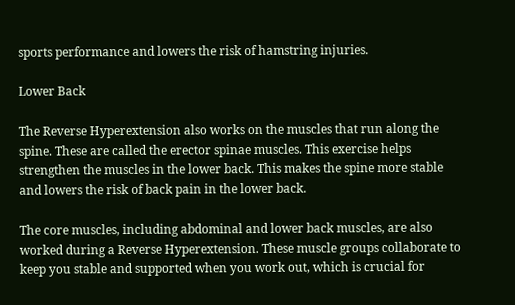sports performance and lowers the risk of hamstring injuries.

Lower Back

The Reverse Hyperextension also works on the muscles that run along the spine. These are called the erector spinae muscles. This exercise helps strengthen the muscles in the lower back. This makes the spine more stable and lowers the risk of back pain in the lower back.

The core muscles, including abdominal and lower back muscles, are also worked during a Reverse Hyperextension. These muscle groups collaborate to keep you stable and supported when you work out, which is crucial for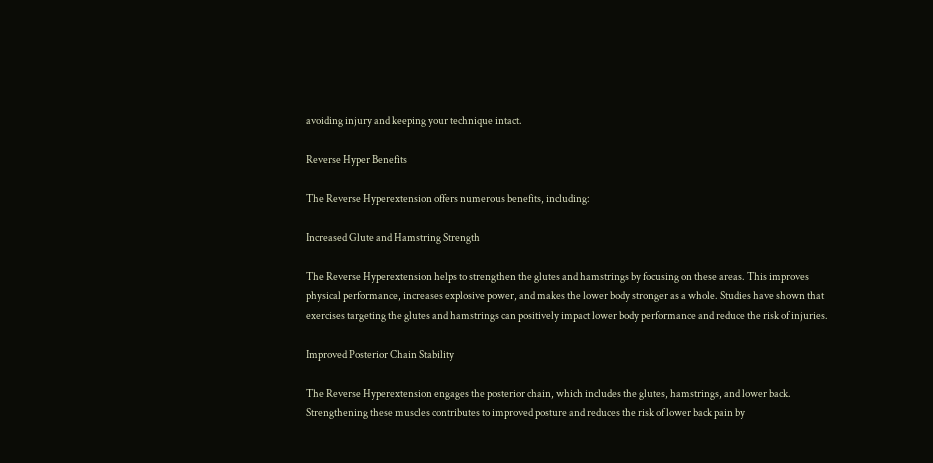avoiding injury and keeping your technique intact.

Reverse Hyper Benefits

The Reverse Hyperextension offers numerous benefits, including:

Increased Glute and Hamstring Strength

The Reverse Hyperextension helps to strengthen the glutes and hamstrings by focusing on these areas. This improves physical performance, increases explosive power, and makes the lower body stronger as a whole. Studies have shown that exercises targeting the glutes and hamstrings can positively impact lower body performance and reduce the risk of injuries.

Improved Posterior Chain Stability

The Reverse Hyperextension engages the posterior chain, which includes the glutes, hamstrings, and lower back. Strengthening these muscles contributes to improved posture and reduces the risk of lower back pain by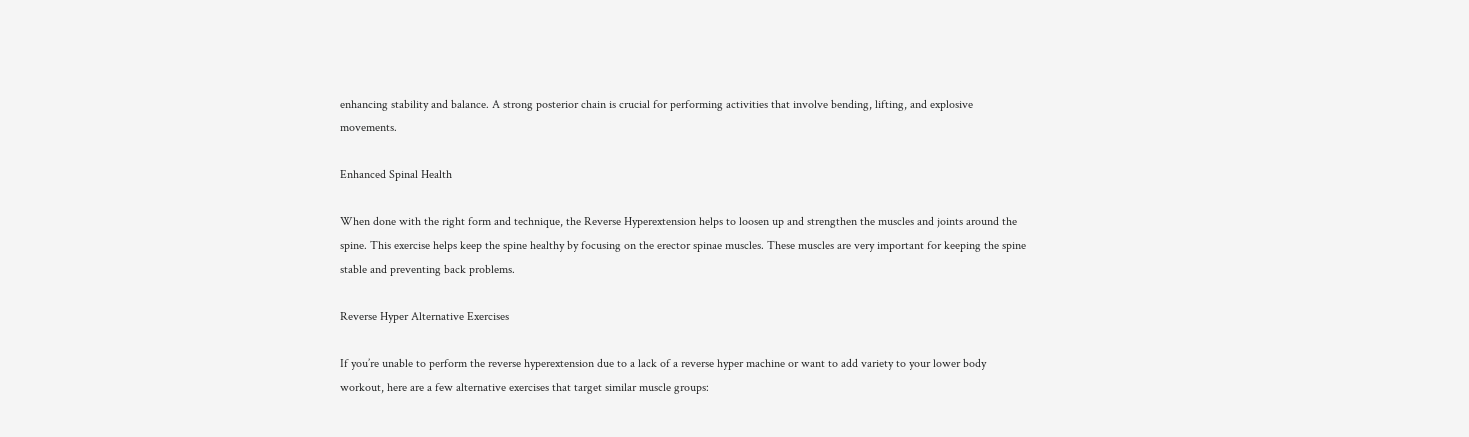enhancing stability and balance. A strong posterior chain is crucial for performing activities that involve bending, lifting, and explosive movements.

Enhanced Spinal Health

When done with the right form and technique, the Reverse Hyperextension helps to loosen up and strengthen the muscles and joints around the spine. This exercise helps keep the spine healthy by focusing on the erector spinae muscles. These muscles are very important for keeping the spine stable and preventing back problems.

Reverse Hyper Alternative Exercises

If you’re unable to perform the reverse hyperextension due to a lack of a reverse hyper machine or want to add variety to your lower body workout, here are a few alternative exercises that target similar muscle groups: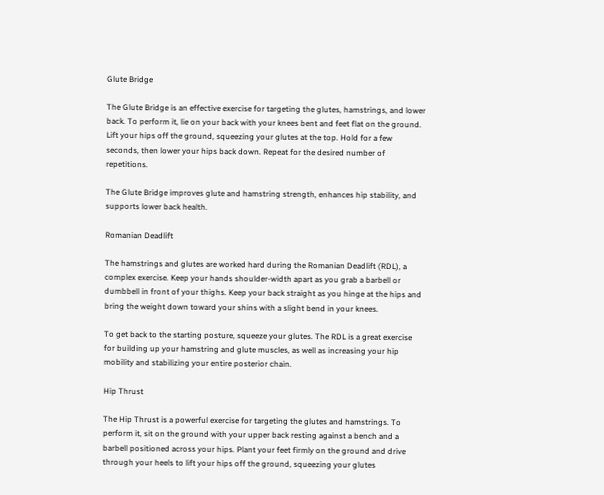Glute Bridge

The Glute Bridge is an effective exercise for targeting the glutes, hamstrings, and lower back. To perform it, lie on your back with your knees bent and feet flat on the ground. Lift your hips off the ground, squeezing your glutes at the top. Hold for a few seconds, then lower your hips back down. Repeat for the desired number of repetitions.

The Glute Bridge improves glute and hamstring strength, enhances hip stability, and supports lower back health.

Romanian Deadlift

The hamstrings and glutes are worked hard during the Romanian Deadlift (RDL), a complex exercise. Keep your hands shoulder-width apart as you grab a barbell or dumbbell in front of your thighs. Keep your back straight as you hinge at the hips and bring the weight down toward your shins with a slight bend in your knees.

To get back to the starting posture, squeeze your glutes. The RDL is a great exercise for building up your hamstring and glute muscles, as well as increasing your hip mobility and stabilizing your entire posterior chain.

Hip Thrust

The Hip Thrust is a powerful exercise for targeting the glutes and hamstrings. To perform it, sit on the ground with your upper back resting against a bench and a barbell positioned across your hips. Plant your feet firmly on the ground and drive through your heels to lift your hips off the ground, squeezing your glutes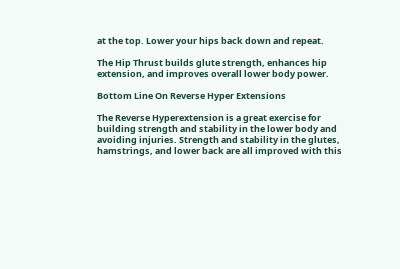at the top. Lower your hips back down and repeat.

The Hip Thrust builds glute strength, enhances hip extension, and improves overall lower body power.

Bottom Line On Reverse Hyper Extensions

The Reverse Hyperextension is a great exercise for building strength and stability in the lower body and avoiding injuries. Strength and stability in the glutes, hamstrings, and lower back are all improved with this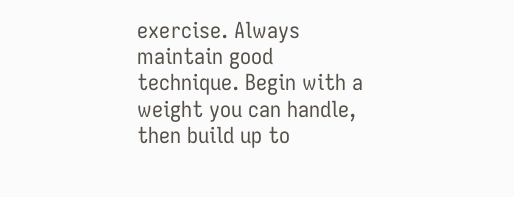exercise. Always maintain good technique. Begin with a weight you can handle, then build up to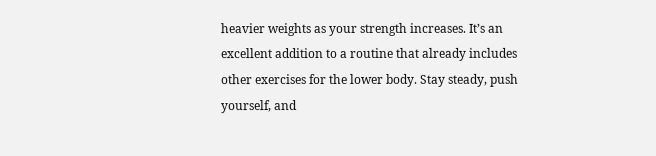heavier weights as your strength increases. It’s an excellent addition to a routine that already includes other exercises for the lower body. Stay steady, push yourself, and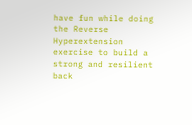have fun while doing the Reverse Hyperextension exercise to build a strong and resilient back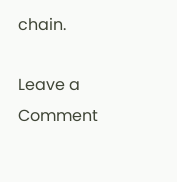chain.

Leave a Comment